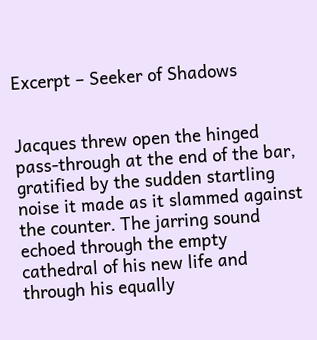Excerpt – Seeker of Shadows


Jacques threw open the hinged pass-through at the end of the bar, gratified by the sudden startling noise it made as it slammed against the counter. The jarring sound echoed through the empty cathedral of his new life and through his equally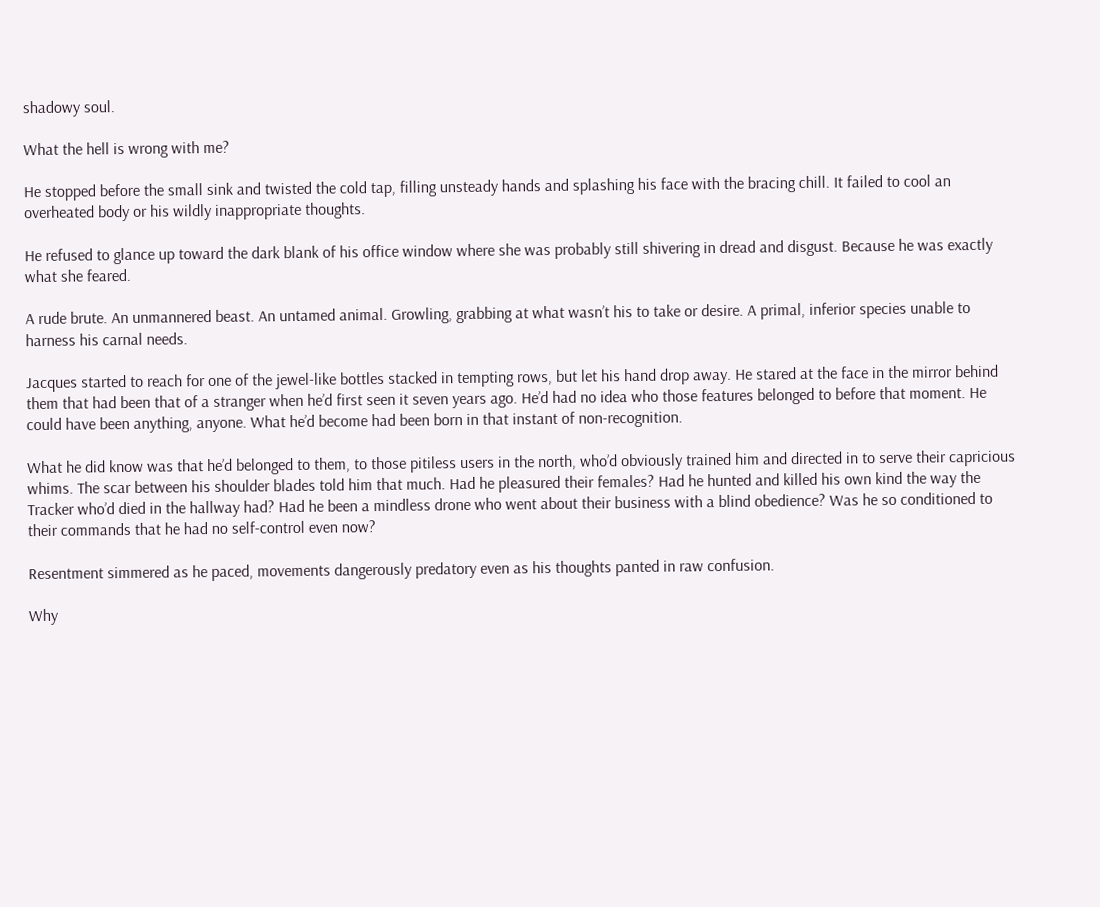shadowy soul.

What the hell is wrong with me?

He stopped before the small sink and twisted the cold tap, filling unsteady hands and splashing his face with the bracing chill. It failed to cool an overheated body or his wildly inappropriate thoughts.

He refused to glance up toward the dark blank of his office window where she was probably still shivering in dread and disgust. Because he was exactly what she feared.

A rude brute. An unmannered beast. An untamed animal. Growling, grabbing at what wasn’t his to take or desire. A primal, inferior species unable to harness his carnal needs.

Jacques started to reach for one of the jewel-like bottles stacked in tempting rows, but let his hand drop away. He stared at the face in the mirror behind them that had been that of a stranger when he’d first seen it seven years ago. He’d had no idea who those features belonged to before that moment. He could have been anything, anyone. What he’d become had been born in that instant of non-recognition.

What he did know was that he’d belonged to them, to those pitiless users in the north, who’d obviously trained him and directed in to serve their capricious whims. The scar between his shoulder blades told him that much. Had he pleasured their females? Had he hunted and killed his own kind the way the Tracker who’d died in the hallway had? Had he been a mindless drone who went about their business with a blind obedience? Was he so conditioned to their commands that he had no self-control even now?

Resentment simmered as he paced, movements dangerously predatory even as his thoughts panted in raw confusion.

Why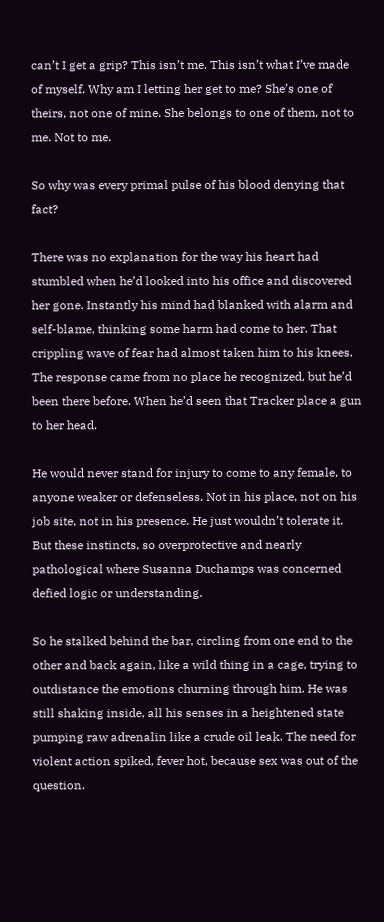can’t I get a grip? This isn’t me. This isn’t what I’ve made of myself. Why am I letting her get to me? She’s one of theirs, not one of mine. She belongs to one of them, not to me. Not to me.

So why was every primal pulse of his blood denying that fact?

There was no explanation for the way his heart had stumbled when he’d looked into his office and discovered her gone. Instantly his mind had blanked with alarm and self-blame, thinking some harm had come to her. That crippling wave of fear had almost taken him to his knees. The response came from no place he recognized, but he’d been there before. When he’d seen that Tracker place a gun to her head.

He would never stand for injury to come to any female, to anyone weaker or defenseless. Not in his place, not on his job site, not in his presence. He just wouldn’t tolerate it. But these instincts, so overprotective and nearly pathological where Susanna Duchamps was concerned defied logic or understanding.

So he stalked behind the bar, circling from one end to the other and back again, like a wild thing in a cage, trying to outdistance the emotions churning through him. He was still shaking inside, all his senses in a heightened state pumping raw adrenalin like a crude oil leak. The need for violent action spiked, fever hot, because sex was out of the question.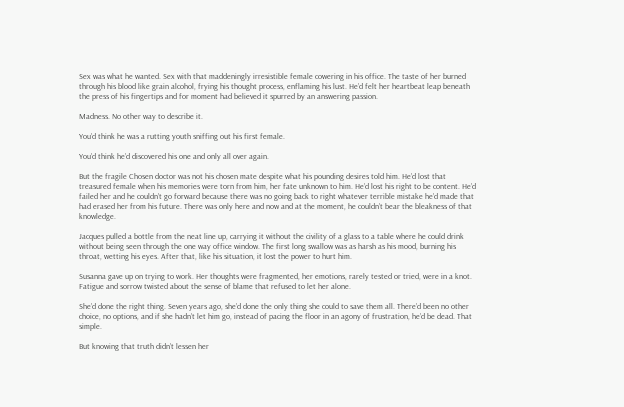Sex was what he wanted. Sex with that maddeningly irresistible female cowering in his office. The taste of her burned through his blood like grain alcohol, frying his thought process, enflaming his lust. He’d felt her heartbeat leap beneath the press of his fingertips and for moment had believed it spurred by an answering passion.

Madness. No other way to describe it.

You’d think he was a rutting youth sniffing out his first female.

You’d think he’d discovered his one and only all over again.

But the fragile Chosen doctor was not his chosen mate despite what his pounding desires told him. He’d lost that treasured female when his memories were torn from him, her fate unknown to him. He’d lost his right to be content. He’d failed her and he couldn’t go forward because there was no going back to right whatever terrible mistake he’d made that had erased her from his future. There was only here and now and at the moment, he couldn’t bear the bleakness of that knowledge.

Jacques pulled a bottle from the neat line up, carrying it without the civility of a glass to a table where he could drink without being seen through the one way office window. The first long swallow was as harsh as his mood, burning his throat, wetting his eyes. After that, like his situation, it lost the power to hurt him.

Susanna gave up on trying to work. Her thoughts were fragmented, her emotions, rarely tested or tried, were in a knot. Fatigue and sorrow twisted about the sense of blame that refused to let her alone.

She’d done the right thing. Seven years ago, she’d done the only thing she could to save them all. There’d been no other choice, no options, and if she hadn’t let him go, instead of pacing the floor in an agony of frustration, he’d be dead. That simple.

But knowing that truth didn’t lessen her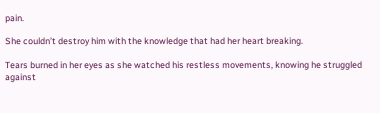pain.

She couldn’t destroy him with the knowledge that had her heart breaking.

Tears burned in her eyes as she watched his restless movements, knowing he struggled against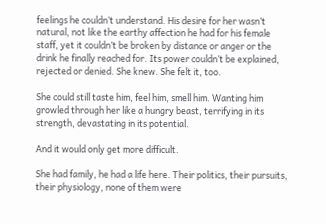feelings he couldn’t understand. His desire for her wasn’t natural, not like the earthy affection he had for his female staff, yet it couldn’t be broken by distance or anger or the drink he finally reached for. Its power couldn’t be explained, rejected or denied. She knew. She felt it, too.

She could still taste him, feel him, smell him. Wanting him growled through her like a hungry beast, terrifying in its strength, devastating in its potential.

And it would only get more difficult.

She had family, he had a life here. Their politics, their pursuits, their physiology, none of them were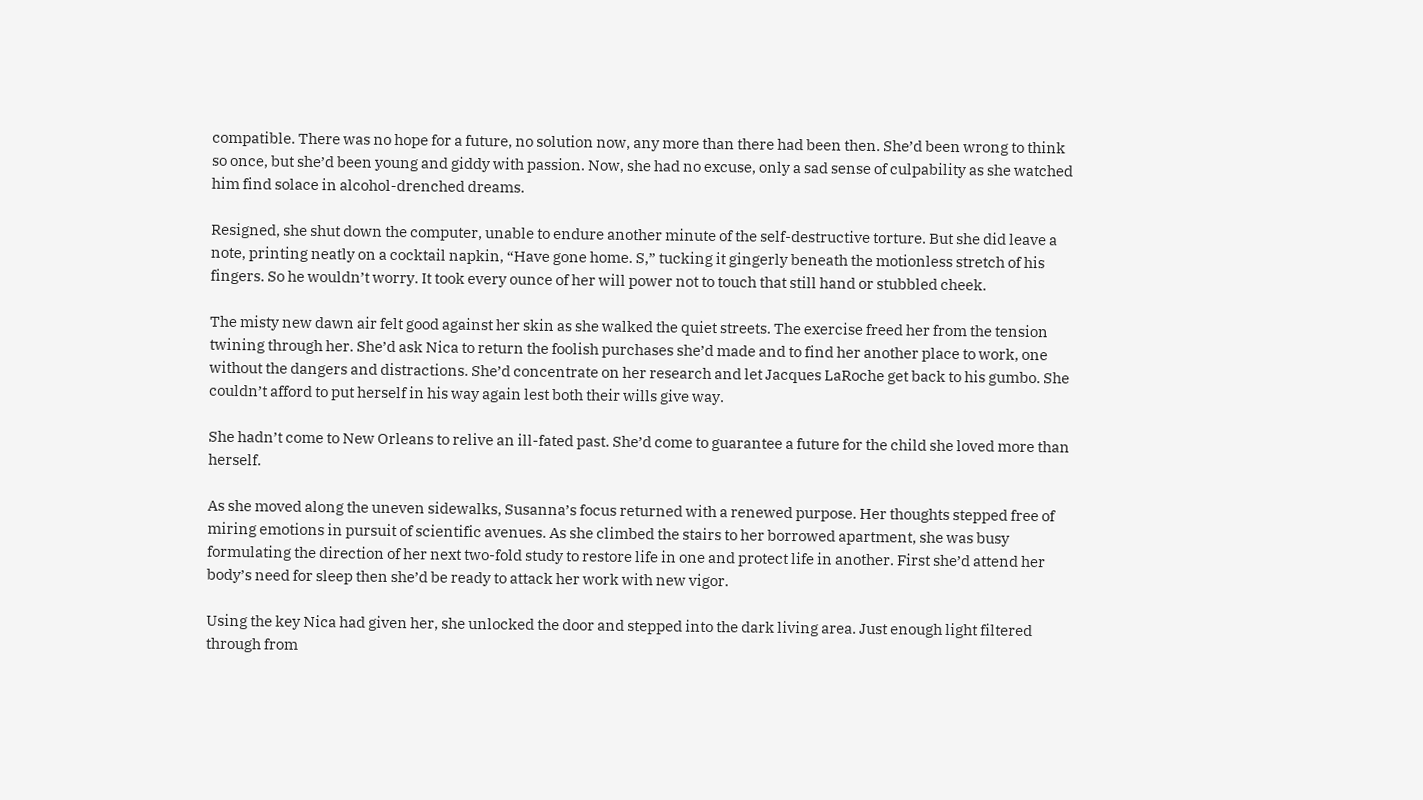compatible. There was no hope for a future, no solution now, any more than there had been then. She’d been wrong to think so once, but she’d been young and giddy with passion. Now, she had no excuse, only a sad sense of culpability as she watched him find solace in alcohol-drenched dreams.

Resigned, she shut down the computer, unable to endure another minute of the self-destructive torture. But she did leave a note, printing neatly on a cocktail napkin, “Have gone home. S,” tucking it gingerly beneath the motionless stretch of his fingers. So he wouldn’t worry. It took every ounce of her will power not to touch that still hand or stubbled cheek.

The misty new dawn air felt good against her skin as she walked the quiet streets. The exercise freed her from the tension twining through her. She’d ask Nica to return the foolish purchases she’d made and to find her another place to work, one without the dangers and distractions. She’d concentrate on her research and let Jacques LaRoche get back to his gumbo. She couldn’t afford to put herself in his way again lest both their wills give way.

She hadn’t come to New Orleans to relive an ill-fated past. She’d come to guarantee a future for the child she loved more than herself.

As she moved along the uneven sidewalks, Susanna’s focus returned with a renewed purpose. Her thoughts stepped free of miring emotions in pursuit of scientific avenues. As she climbed the stairs to her borrowed apartment, she was busy formulating the direction of her next two-fold study to restore life in one and protect life in another. First she’d attend her body’s need for sleep then she’d be ready to attack her work with new vigor.

Using the key Nica had given her, she unlocked the door and stepped into the dark living area. Just enough light filtered through from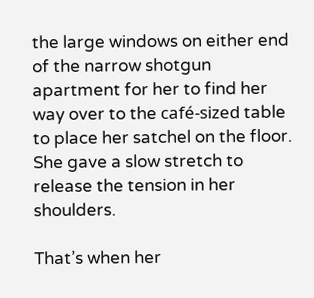the large windows on either end of the narrow shotgun apartment for her to find her way over to the café-sized table to place her satchel on the floor. She gave a slow stretch to release the tension in her shoulders.

That’s when her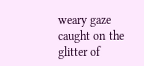weary gaze caught on the glitter of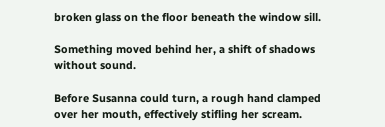broken glass on the floor beneath the window sill.

Something moved behind her, a shift of shadows without sound.

Before Susanna could turn, a rough hand clamped over her mouth, effectively stifling her scream.